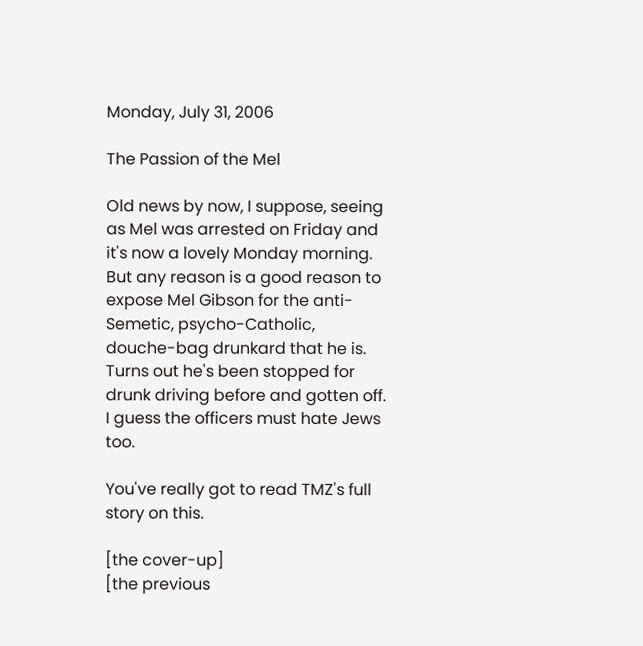Monday, July 31, 2006

The Passion of the Mel

Old news by now, I suppose, seeing as Mel was arrested on Friday and it's now a lovely Monday morning. But any reason is a good reason to expose Mel Gibson for the anti-Semetic, psycho-Catholic, douche-bag drunkard that he is. Turns out he's been stopped for drunk driving before and gotten off. I guess the officers must hate Jews too.

You've really got to read TMZ's full story on this.

[the cover-up]
[the previous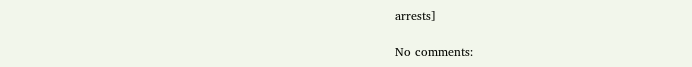arrests]

No comments: